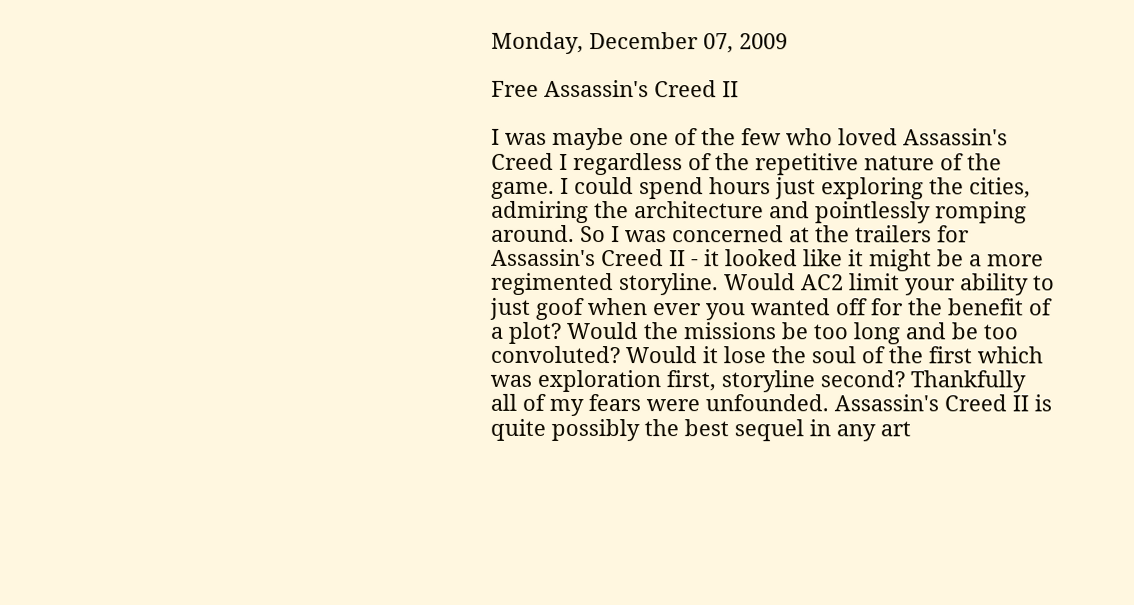Monday, December 07, 2009

Free Assassin's Creed II

I was maybe one of the few who loved Assassin's Creed I regardless of the repetitive nature of the game. I could spend hours just exploring the cities, admiring the architecture and pointlessly romping around. So I was concerned at the trailers for Assassin's Creed II - it looked like it might be a more regimented storyline. Would AC2 limit your ability to just goof when ever you wanted off for the benefit of a plot? Would the missions be too long and be too convoluted? Would it lose the soul of the first which was exploration first, storyline second? Thankfully all of my fears were unfounded. Assassin's Creed II is quite possibly the best sequel in any art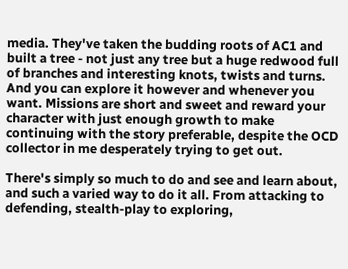media. They've taken the budding roots of AC1 and built a tree - not just any tree but a huge redwood full of branches and interesting knots, twists and turns. And you can explore it however and whenever you want. Missions are short and sweet and reward your character with just enough growth to make continuing with the story preferable, despite the OCD collector in me desperately trying to get out.

There's simply so much to do and see and learn about, and such a varied way to do it all. From attacking to defending, stealth-play to exploring,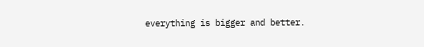everything is bigger and better.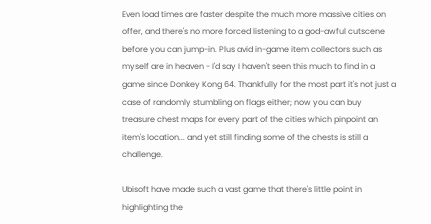Even load times are faster despite the much more massive cities on offer, and there's no more forced listening to a god-awful cutscene before you can jump-in. Plus avid in-game item collectors such as myself are in heaven - I'd say I haven't seen this much to find in a game since Donkey Kong 64. Thankfully for the most part it's not just a case of randomly stumbling on flags either; now you can buy treasure chest maps for every part of the cities which pinpoint an item's location... and yet still finding some of the chests is still a challenge.

Ubisoft have made such a vast game that there's little point in highlighting the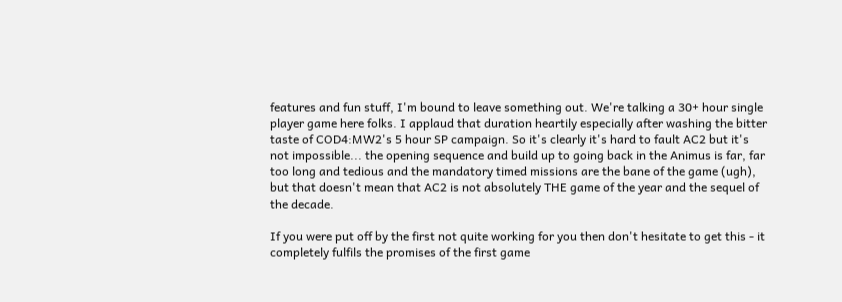features and fun stuff, I'm bound to leave something out. We're talking a 30+ hour single player game here folks. I applaud that duration heartily especially after washing the bitter taste of COD4:MW2's 5 hour SP campaign. So it's clearly it's hard to fault AC2 but it's not impossible... the opening sequence and build up to going back in the Animus is far, far too long and tedious and the mandatory timed missions are the bane of the game (ugh), but that doesn't mean that AC2 is not absolutely THE game of the year and the sequel of the decade.

If you were put off by the first not quite working for you then don't hesitate to get this - it completely fulfils the promises of the first game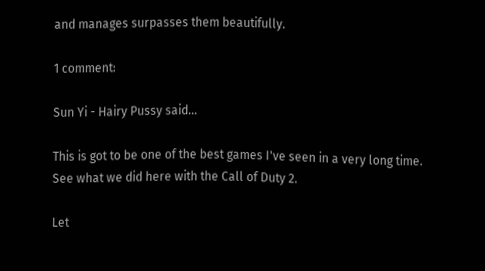and manages surpasses them beautifully.

1 comment:

Sun Yi - Hairy Pussy said...

This is got to be one of the best games I've seen in a very long time. See what we did here with the Call of Duty 2.

Let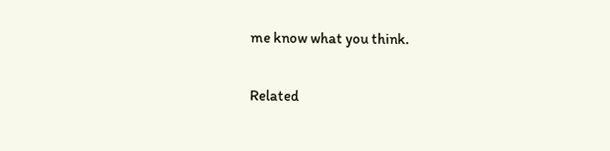me know what you think.

Related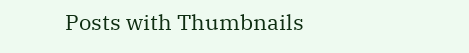Posts with Thumbnails